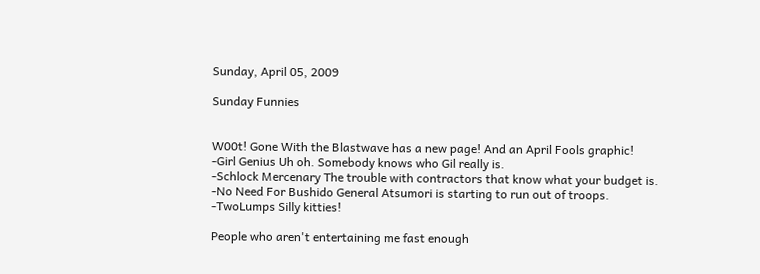Sunday, April 05, 2009

Sunday Funnies


W00t! Gone With the Blastwave has a new page! And an April Fools graphic!
-Girl Genius Uh oh. Somebody knows who Gil really is.
-Schlock Mercenary The trouble with contractors that know what your budget is.
-No Need For Bushido General Atsumori is starting to run out of troops.
-TwoLumps Silly kitties!

People who aren't entertaining me fast enough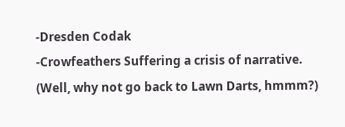-Dresden Codak
-Crowfeathers Suffering a crisis of narrative. (Well, why not go back to Lawn Darts, hmmm?)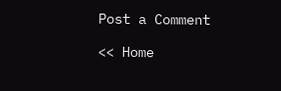Post a Comment

<< Home